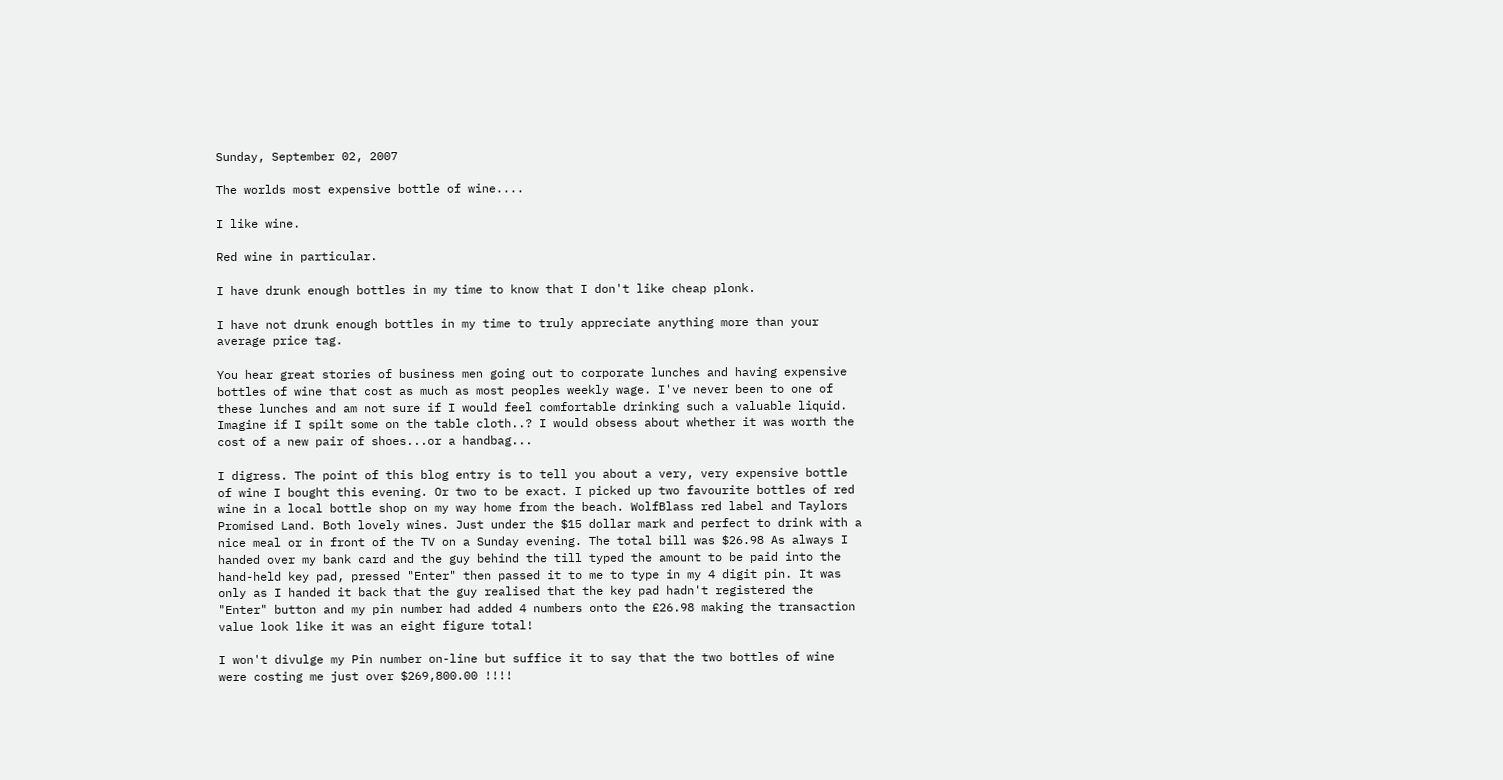Sunday, September 02, 2007

The worlds most expensive bottle of wine....

I like wine.

Red wine in particular.

I have drunk enough bottles in my time to know that I don't like cheap plonk.

I have not drunk enough bottles in my time to truly appreciate anything more than your average price tag.

You hear great stories of business men going out to corporate lunches and having expensive bottles of wine that cost as much as most peoples weekly wage. I've never been to one of these lunches and am not sure if I would feel comfortable drinking such a valuable liquid. Imagine if I spilt some on the table cloth..? I would obsess about whether it was worth the cost of a new pair of shoes...or a handbag...

I digress. The point of this blog entry is to tell you about a very, very expensive bottle of wine I bought this evening. Or two to be exact. I picked up two favourite bottles of red wine in a local bottle shop on my way home from the beach. WolfBlass red label and Taylors Promised Land. Both lovely wines. Just under the $15 dollar mark and perfect to drink with a nice meal or in front of the TV on a Sunday evening. The total bill was $26.98 As always I handed over my bank card and the guy behind the till typed the amount to be paid into the hand-held key pad, pressed "Enter" then passed it to me to type in my 4 digit pin. It was only as I handed it back that the guy realised that the key pad hadn't registered the "Enter" button and my pin number had added 4 numbers onto the £26.98 making the transaction value look like it was an eight figure total!

I won't divulge my Pin number on-line but suffice it to say that the two bottles of wine were costing me just over $269,800.00 !!!!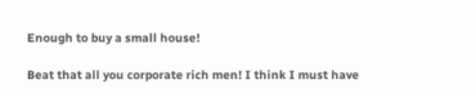Enough to buy a small house!

Beat that all you corporate rich men! I think I must have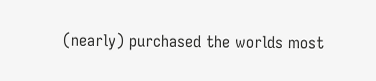(nearly) purchased the worlds most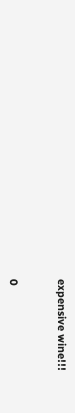expensive wine!!!


0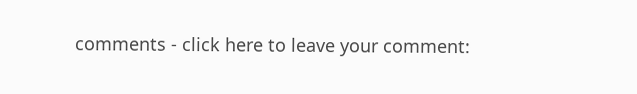comments - click here to leave your comment: